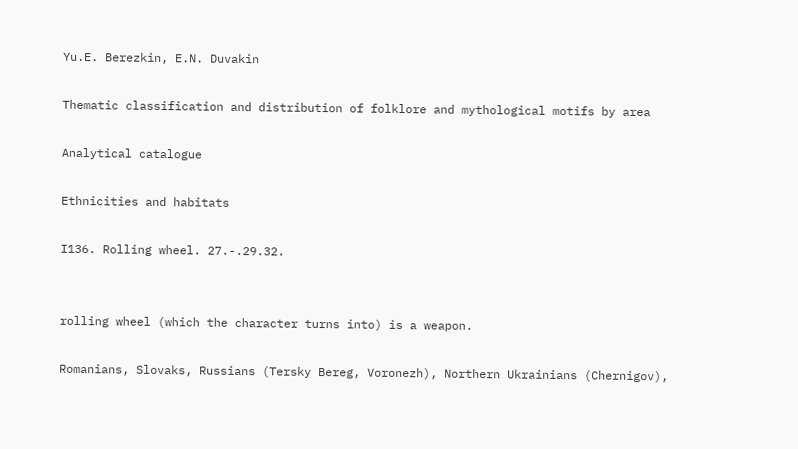Yu.E. Berezkin, E.N. Duvakin

Thematic classification and distribution of folklore and mythological motifs by area

Analytical catalogue

Ethnicities and habitats

I136. Rolling wheel. 27.-.29.32.


rolling wheel (which the character turns into) is a weapon.

Romanians, Slovaks, Russians (Tersky Bereg, Voronezh), Northern Ukrainians (Chernigov),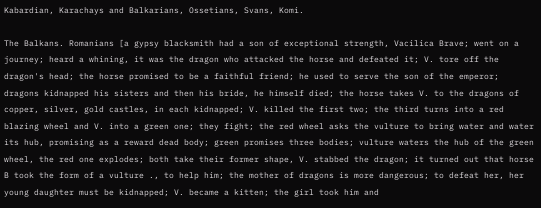Kabardian, Karachays and Balkarians, Ossetians, Svans, Komi.

The Balkans. Romanians [a gypsy blacksmith had a son of exceptional strength, Vacilica Brave; went on a journey; heard a whining, it was the dragon who attacked the horse and defeated it; V. tore off the dragon's head; the horse promised to be a faithful friend; he used to serve the son of the emperor; dragons kidnapped his sisters and then his bride, he himself died; the horse takes V. to the dragons of copper, silver, gold castles, in each kidnapped; V. killed the first two; the third turns into a red blazing wheel and V. into a green one; they fight; the red wheel asks the vulture to bring water and water its hub, promising as a reward dead body; green promises three bodies; vulture waters the hub of the green wheel, the red one explodes; both take their former shape, V. stabbed the dragon; it turned out that horse B took the form of a vulture ., to help him; the mother of dragons is more dangerous; to defeat her, her young daughter must be kidnapped; V. became a kitten; the girl took him and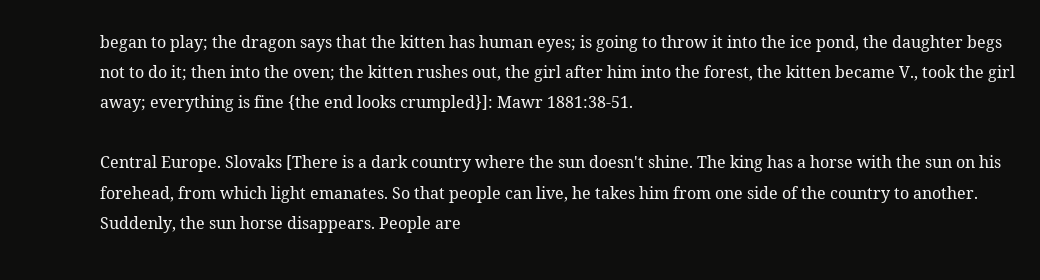began to play; the dragon says that the kitten has human eyes; is going to throw it into the ice pond, the daughter begs not to do it; then into the oven; the kitten rushes out, the girl after him into the forest, the kitten became V., took the girl away; everything is fine {the end looks crumpled}]: Mawr 1881:38-51.

Central Europe. Slovaks [There is a dark country where the sun doesn't shine. The king has a horse with the sun on his forehead, from which light emanates. So that people can live, he takes him from one side of the country to another. Suddenly, the sun horse disappears. People are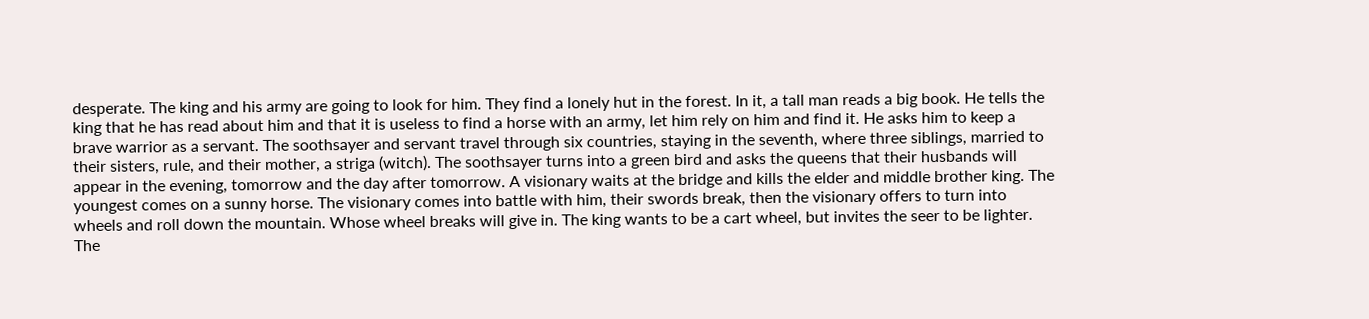desperate. The king and his army are going to look for him. They find a lonely hut in the forest. In it, a tall man reads a big book. He tells the king that he has read about him and that it is useless to find a horse with an army, let him rely on him and find it. He asks him to keep a brave warrior as a servant. The soothsayer and servant travel through six countries, staying in the seventh, where three siblings, married to their sisters, rule, and their mother, a striga (witch). The soothsayer turns into a green bird and asks the queens that their husbands will appear in the evening, tomorrow and the day after tomorrow. A visionary waits at the bridge and kills the elder and middle brother king. The youngest comes on a sunny horse. The visionary comes into battle with him, their swords break, then the visionary offers to turn into wheels and roll down the mountain. Whose wheel breaks will give in. The king wants to be a cart wheel, but invites the seer to be lighter. The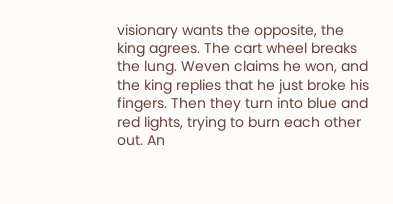visionary wants the opposite, the king agrees. The cart wheel breaks the lung. Weven claims he won, and the king replies that he just broke his fingers. Then they turn into blue and red lights, trying to burn each other out. An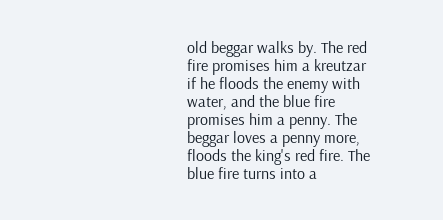old beggar walks by. The red fire promises him a kreutzar if he floods the enemy with water, and the blue fire promises him a penny. The beggar loves a penny more, floods the king's red fire. The blue fire turns into a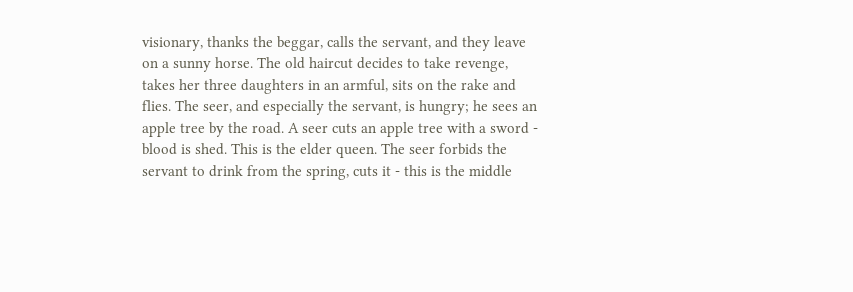visionary, thanks the beggar, calls the servant, and they leave on a sunny horse. The old haircut decides to take revenge, takes her three daughters in an armful, sits on the rake and flies. The seer, and especially the servant, is hungry; he sees an apple tree by the road. A seer cuts an apple tree with a sword - blood is shed. This is the elder queen. The seer forbids the servant to drink from the spring, cuts it - this is the middle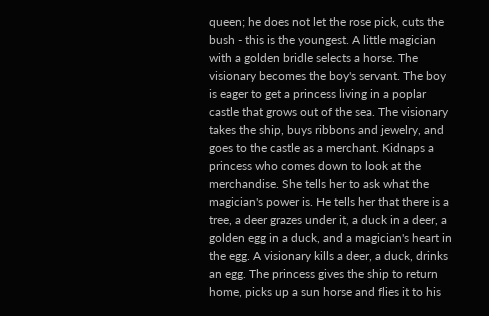queen; he does not let the rose pick, cuts the bush - this is the youngest. A little magician with a golden bridle selects a horse. The visionary becomes the boy's servant. The boy is eager to get a princess living in a poplar castle that grows out of the sea. The visionary takes the ship, buys ribbons and jewelry, and goes to the castle as a merchant. Kidnaps a princess who comes down to look at the merchandise. She tells her to ask what the magician's power is. He tells her that there is a tree, a deer grazes under it, a duck in a deer, a golden egg in a duck, and a magician's heart in the egg. A visionary kills a deer, a duck, drinks an egg. The princess gives the ship to return home, picks up a sun horse and flies it to his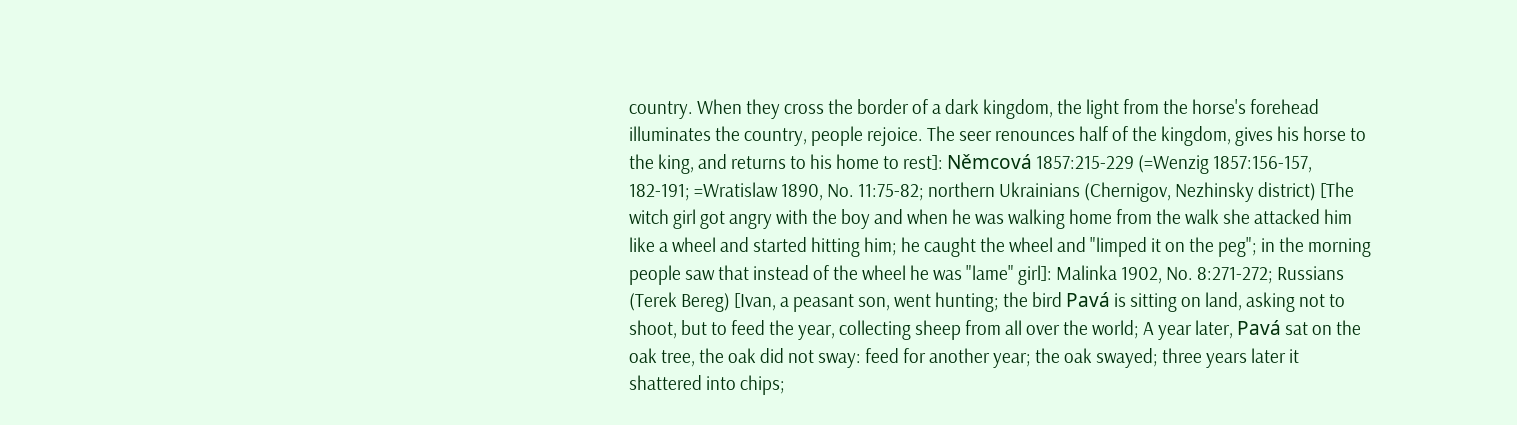country. When they cross the border of a dark kingdom, the light from the horse's forehead illuminates the country, people rejoice. The seer renounces half of the kingdom, gives his horse to the king, and returns to his home to rest]: Němcová 1857:215-229 (=Wenzig 1857:156-157, 182-191; =Wratislaw 1890, No. 11:75-82; northern Ukrainians (Chernigov, Nezhinsky district) [The witch girl got angry with the boy and when he was walking home from the walk she attacked him like a wheel and started hitting him; he caught the wheel and "limped it on the peg"; in the morning people saw that instead of the wheel he was "lame" girl]: Malinka 1902, No. 8:271-272; Russians (Terek Bereg) [Ivan, a peasant son, went hunting; the bird Pavá is sitting on land, asking not to shoot, but to feed the year, collecting sheep from all over the world; A year later, Pavá sat on the oak tree, the oak did not sway: feed for another year; the oak swayed; three years later it shattered into chips;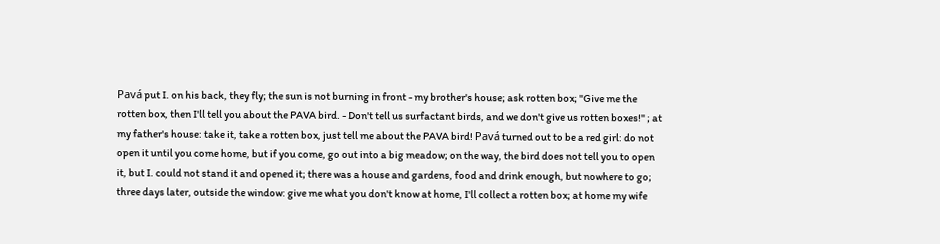Pavá put I. on his back, they fly; the sun is not burning in front - my brother's house; ask rotten box; "Give me the rotten box, then I'll tell you about the PAVA bird. - Don't tell us surfactant birds, and we don't give us rotten boxes!" ; at my father's house: take it, take a rotten box, just tell me about the PAVA bird! Pavá turned out to be a red girl: do not open it until you come home, but if you come, go out into a big meadow; on the way, the bird does not tell you to open it, but I. could not stand it and opened it; there was a house and gardens, food and drink enough, but nowhere to go; three days later, outside the window: give me what you don't know at home, I'll collect a rotten box; at home my wife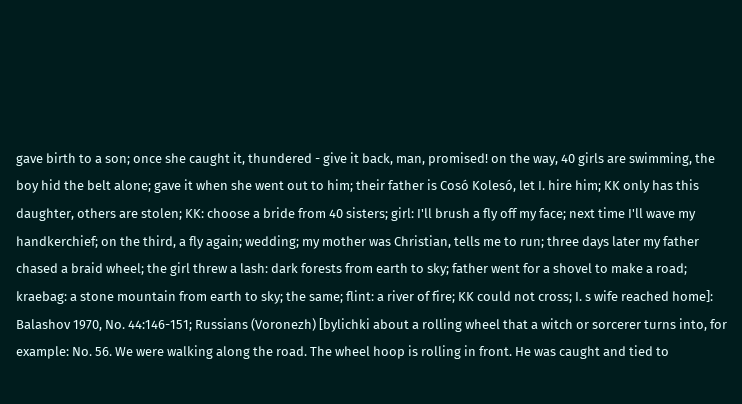gave birth to a son; once she caught it, thundered - give it back, man, promised! on the way, 40 girls are swimming, the boy hid the belt alone; gave it when she went out to him; their father is Cosó Kolesó, let I. hire him; KK only has this daughter, others are stolen; KK: choose a bride from 40 sisters; girl: I'll brush a fly off my face; next time I'll wave my handkerchief; on the third, a fly again; wedding; my mother was Christian, tells me to run; three days later my father chased a braid wheel; the girl threw a lash: dark forests from earth to sky; father went for a shovel to make a road; kraebag: a stone mountain from earth to sky; the same; flint: a river of fire; KK could not cross; I. s wife reached home]: Balashov 1970, No. 44:146-151; Russians (Voronezh) [bylichki about a rolling wheel that a witch or sorcerer turns into, for example: No. 56. We were walking along the road. The wheel hoop is rolling in front. He was caught and tied to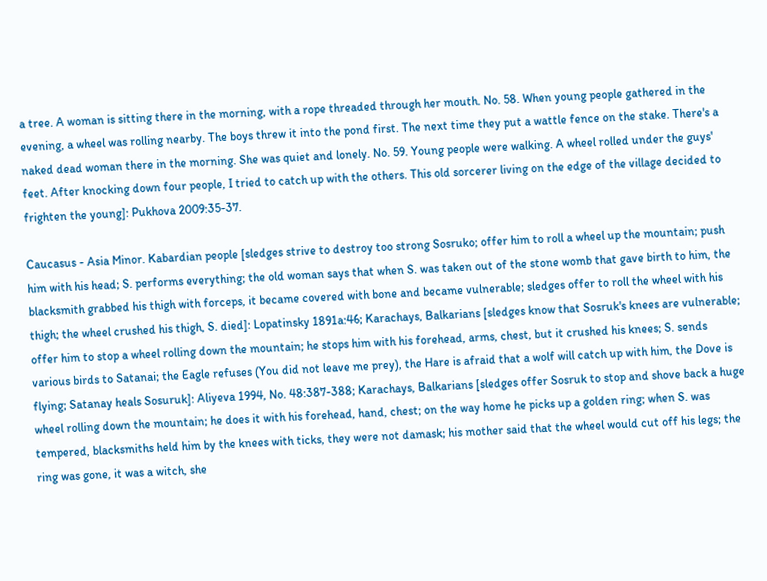a tree. A woman is sitting there in the morning, with a rope threaded through her mouth. No. 58. When young people gathered in the evening, a wheel was rolling nearby. The boys threw it into the pond first. The next time they put a wattle fence on the stake. There's a naked dead woman there in the morning. She was quiet and lonely. No. 59. Young people were walking. A wheel rolled under the guys' feet. After knocking down four people, I tried to catch up with the others. This old sorcerer living on the edge of the village decided to frighten the young]: Pukhova 2009:35-37.

Caucasus - Asia Minor. Kabardian people [sledges strive to destroy too strong Sosruko; offer him to roll a wheel up the mountain; push him with his head; S. performs everything; the old woman says that when S. was taken out of the stone womb that gave birth to him, the blacksmith grabbed his thigh with forceps, it became covered with bone and became vulnerable; sledges offer to roll the wheel with his thigh; the wheel crushed his thigh, S. died]: Lopatinsky 1891a:46; Karachays, Balkarians [sledges know that Sosruk's knees are vulnerable; offer him to stop a wheel rolling down the mountain; he stops him with his forehead, arms, chest, but it crushed his knees; S. sends various birds to Satanai; the Eagle refuses (You did not leave me prey), the Hare is afraid that a wolf will catch up with him, the Dove is flying; Satanay heals Sosuruk]: Aliyeva 1994, No. 48:387-388; Karachays, Balkarians [sledges offer Sosruk to stop and shove back a huge wheel rolling down the mountain; he does it with his forehead, hand, chest; on the way home he picks up a golden ring; when S. was tempered, blacksmiths held him by the knees with ticks, they were not damask; his mother said that the wheel would cut off his legs; the ring was gone, it was a witch, she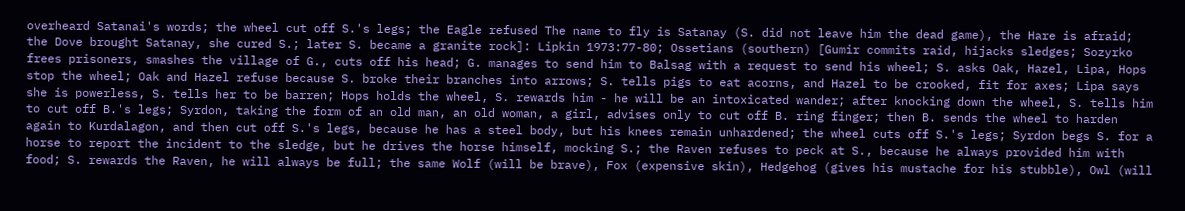overheard Satanai's words; the wheel cut off S.'s legs; the Eagle refused The name to fly is Satanay (S. did not leave him the dead game), the Hare is afraid; the Dove brought Satanay, she cured S.; later S. became a granite rock]: Lipkin 1973:77-80; Ossetians (southern) [Gumir commits raid, hijacks sledges; Sozyrko frees prisoners, smashes the village of G., cuts off his head; G. manages to send him to Balsag with a request to send his wheel; S. asks Oak, Hazel, Lipa, Hops stop the wheel; Oak and Hazel refuse because S. broke their branches into arrows; S. tells pigs to eat acorns, and Hazel to be crooked, fit for axes; Lipa says she is powerless, S. tells her to be barren; Hops holds the wheel, S. rewards him - he will be an intoxicated wander; after knocking down the wheel, S. tells him to cut off B.'s legs; Syrdon, taking the form of an old man, an old woman, a girl, advises only to cut off B. ring finger; then B. sends the wheel to harden again to Kurdalagon, and then cut off S.'s legs, because he has a steel body, but his knees remain unhardened; the wheel cuts off S.'s legs; Syrdon begs S. for a horse to report the incident to the sledge, but he drives the horse himself, mocking S.; the Raven refuses to peck at S., because he always provided him with food; S. rewards the Raven, he will always be full; the same Wolf (will be brave), Fox (expensive skin), Hedgehog (gives his mustache for his stubble), Owl (will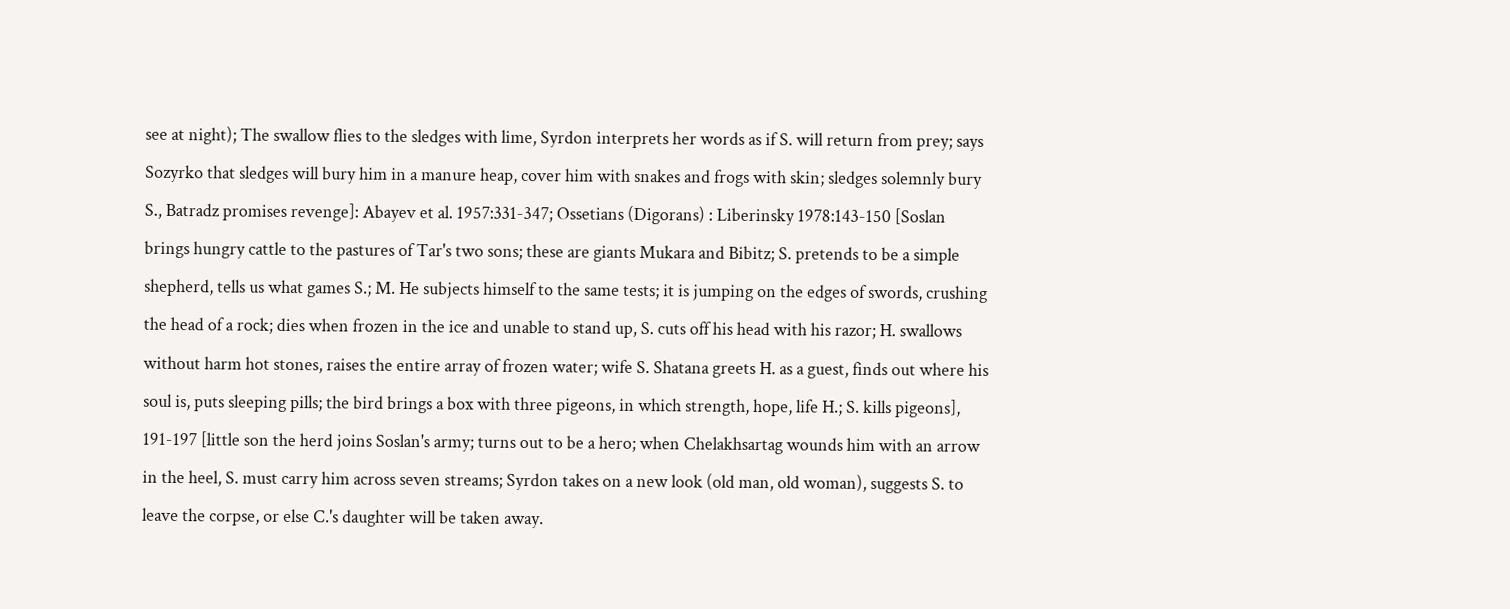see at night); The swallow flies to the sledges with lime, Syrdon interprets her words as if S. will return from prey; says Sozyrko that sledges will bury him in a manure heap, cover him with snakes and frogs with skin; sledges solemnly bury S., Batradz promises revenge]: Abayev et al. 1957:331-347; Ossetians (Digorans) : Liberinsky 1978:143-150 [Soslan brings hungry cattle to the pastures of Tar's two sons; these are giants Mukara and Bibitz; S. pretends to be a simple shepherd, tells us what games S.; M. He subjects himself to the same tests; it is jumping on the edges of swords, crushing the head of a rock; dies when frozen in the ice and unable to stand up, S. cuts off his head with his razor; H. swallows without harm hot stones, raises the entire array of frozen water; wife S. Shatana greets H. as a guest, finds out where his soul is, puts sleeping pills; the bird brings a box with three pigeons, in which strength, hope, life H.; S. kills pigeons], 191-197 [little son the herd joins Soslan's army; turns out to be a hero; when Chelakhsartag wounds him with an arrow in the heel, S. must carry him across seven streams; Syrdon takes on a new look (old man, old woman), suggests S. to leave the corpse, or else C.'s daughter will be taken away.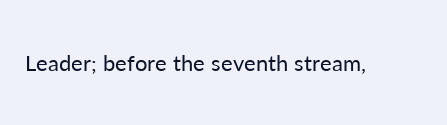Leader; before the seventh stream,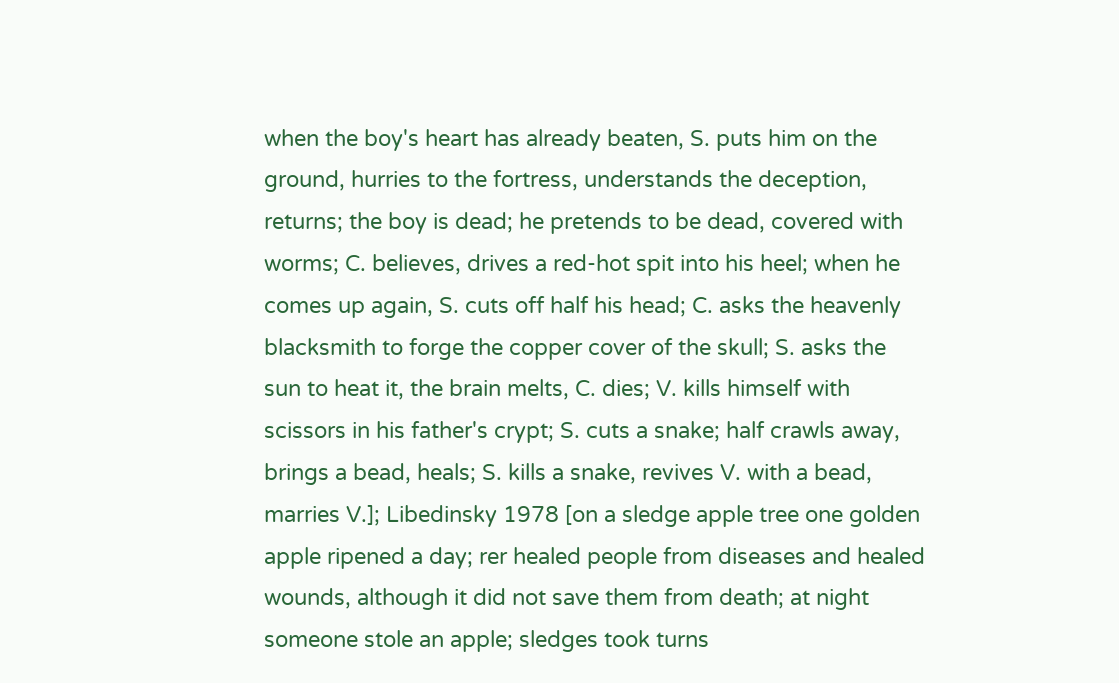when the boy's heart has already beaten, S. puts him on the ground, hurries to the fortress, understands the deception, returns; the boy is dead; he pretends to be dead, covered with worms; C. believes, drives a red-hot spit into his heel; when he comes up again, S. cuts off half his head; C. asks the heavenly blacksmith to forge the copper cover of the skull; S. asks the sun to heat it, the brain melts, C. dies; V. kills himself with scissors in his father's crypt; S. cuts a snake; half crawls away, brings a bead, heals; S. kills a snake, revives V. with a bead, marries V.]; Libedinsky 1978 [on a sledge apple tree one golden apple ripened a day; rer healed people from diseases and healed wounds, although it did not save them from death; at night someone stole an apple; sledges took turns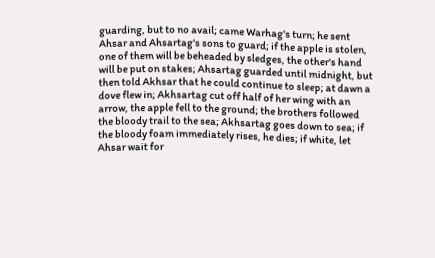guarding, but to no avail; came Warhag's turn; he sent Ahsar and Ahsartag's sons to guard; if the apple is stolen, one of them will be beheaded by sledges, the other's hand will be put on stakes; Ahsartag guarded until midnight, but then told Akhsar that he could continue to sleep; at dawn a dove flew in; Akhsartag cut off half of her wing with an arrow, the apple fell to the ground; the brothers followed the bloody trail to the sea; Akhsartag goes down to sea; if the bloody foam immediately rises, he dies; if white, let Ahsar wait for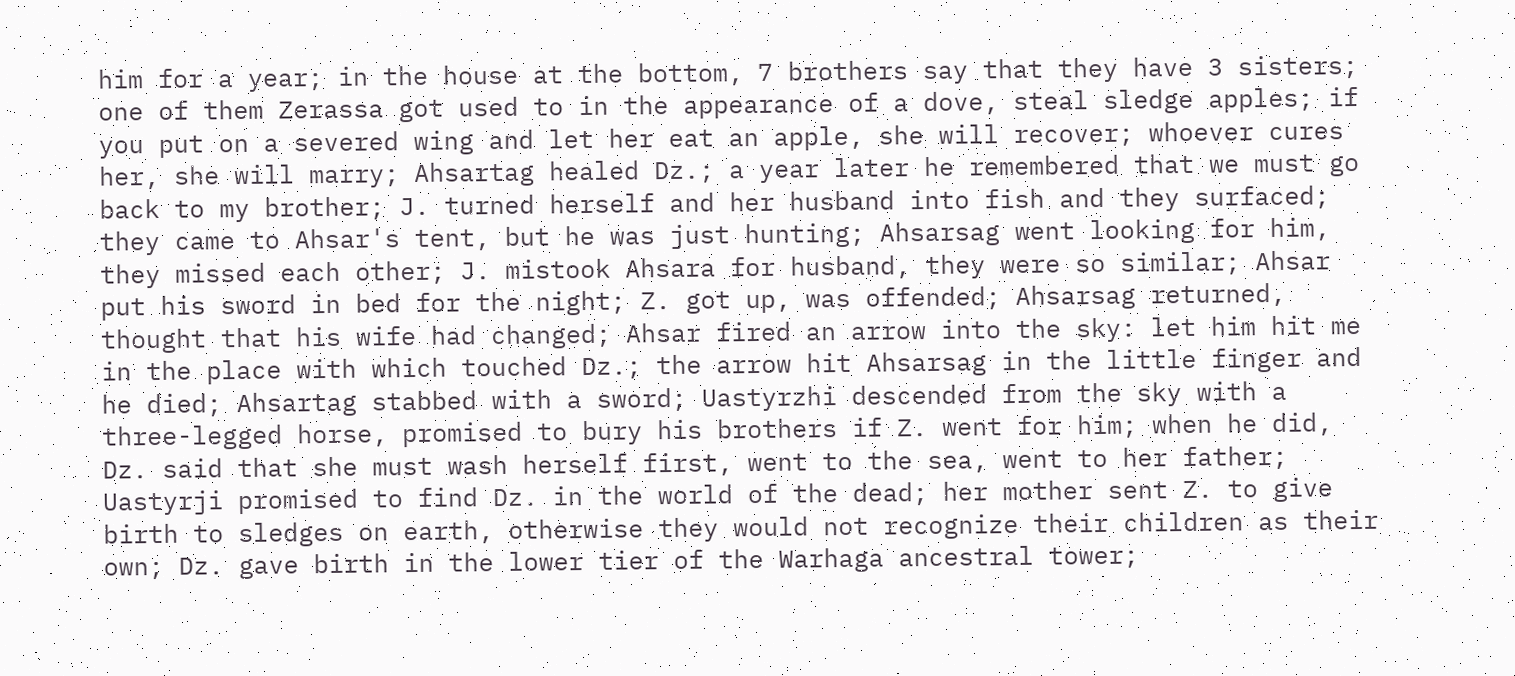him for a year; in the house at the bottom, 7 brothers say that they have 3 sisters; one of them Zerassa got used to in the appearance of a dove, steal sledge apples; if you put on a severed wing and let her eat an apple, she will recover; whoever cures her, she will marry; Ahsartag healed Dz.; a year later he remembered that we must go back to my brother; J. turned herself and her husband into fish and they surfaced; they came to Ahsar's tent, but he was just hunting; Ahsarsag went looking for him, they missed each other; J. mistook Ahsara for husband, they were so similar; Ahsar put his sword in bed for the night; Z. got up, was offended; Ahsarsag returned, thought that his wife had changed; Ahsar fired an arrow into the sky: let him hit me in the place with which touched Dz.; the arrow hit Ahsarsag in the little finger and he died; Ahsartag stabbed with a sword; Uastyrzhi descended from the sky with a three-legged horse, promised to bury his brothers if Z. went for him; when he did, Dz. said that she must wash herself first, went to the sea, went to her father; Uastyrji promised to find Dz. in the world of the dead; her mother sent Z. to give birth to sledges on earth, otherwise they would not recognize their children as their own; Dz. gave birth in the lower tier of the Warhaga ancestral tower;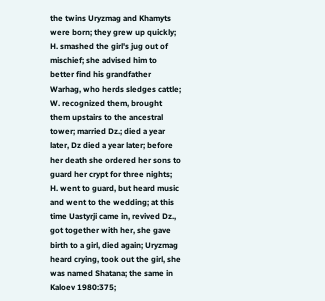the twins Uryzmag and Khamyts were born; they grew up quickly; H. smashed the girl's jug out of mischief; she advised him to better find his grandfather Warhag, who herds sledges cattle; W. recognized them, brought them upstairs to the ancestral tower; married Dz.; died a year later, Dz died a year later; before her death she ordered her sons to guard her crypt for three nights; H. went to guard, but heard music and went to the wedding; at this time Uastyrji came in, revived Dz., got together with her, she gave birth to a girl, died again; Uryzmag heard crying, took out the girl, she was named Shatana; the same in Kaloev 1980:375;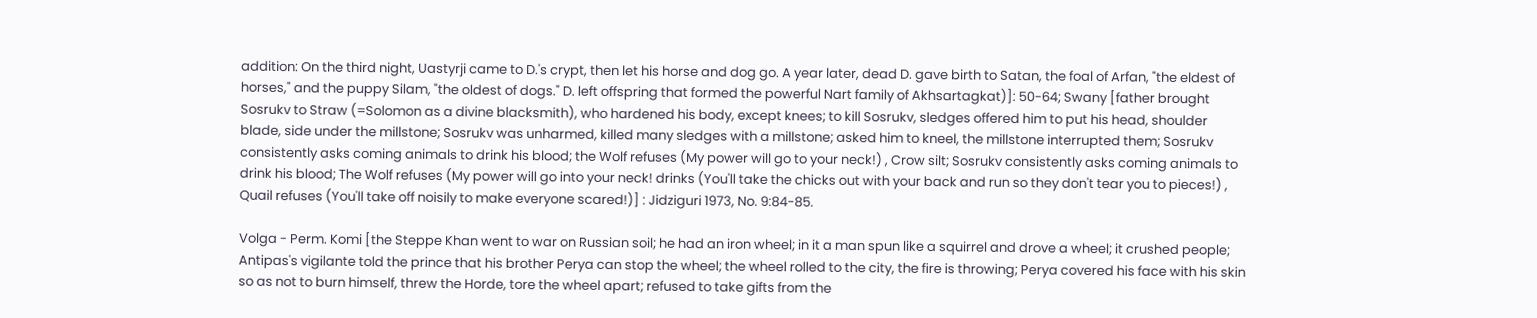addition: On the third night, Uastyrji came to D.'s crypt, then let his horse and dog go. A year later, dead D. gave birth to Satan, the foal of Arfan, "the eldest of horses," and the puppy Silam, "the oldest of dogs." D. left offspring that formed the powerful Nart family of Akhsartagkat)]: 50-64; Swany [father brought Sosrukv to Straw (=Solomon as a divine blacksmith), who hardened his body, except knees; to kill Sosrukv, sledges offered him to put his head, shoulder blade, side under the millstone; Sosrukv was unharmed, killed many sledges with a millstone; asked him to kneel, the millstone interrupted them; Sosrukv consistently asks coming animals to drink his blood; the Wolf refuses (My power will go to your neck!) , Crow silt; Sosrukv consistently asks coming animals to drink his blood; The Wolf refuses (My power will go into your neck! drinks (You'll take the chicks out with your back and run so they don't tear you to pieces!) , Quail refuses (You'll take off noisily to make everyone scared!)] : Jidziguri 1973, No. 9:84-85.

Volga - Perm. Komi [the Steppe Khan went to war on Russian soil; he had an iron wheel; in it a man spun like a squirrel and drove a wheel; it crushed people; Antipas's vigilante told the prince that his brother Perya can stop the wheel; the wheel rolled to the city, the fire is throwing; Perya covered his face with his skin so as not to burn himself, threw the Horde, tore the wheel apart; refused to take gifts from the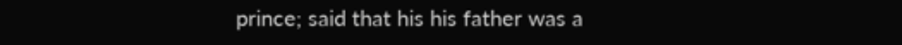prince; said that his his father was a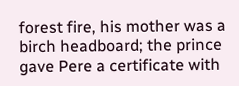forest fire, his mother was a birch headboard; the prince gave Pere a certificate with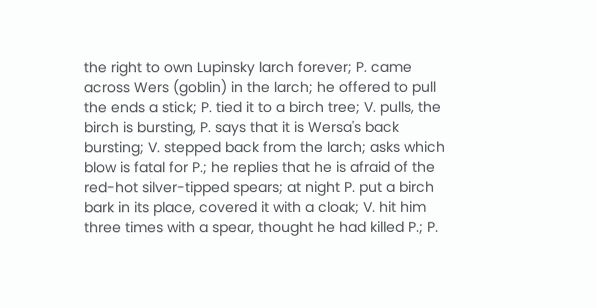the right to own Lupinsky larch forever; P. came across Wers (goblin) in the larch; he offered to pull the ends a stick; P. tied it to a birch tree; V. pulls, the birch is bursting, P. says that it is Wersa's back bursting; V. stepped back from the larch; asks which blow is fatal for P.; he replies that he is afraid of the red-hot silver-tipped spears; at night P. put a birch bark in its place, covered it with a cloak; V. hit him three times with a spear, thought he had killed P.; P.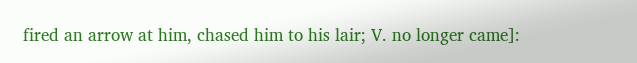fired an arrow at him, chased him to his lair; V. no longer came]: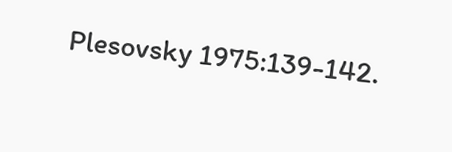Plesovsky 1975:139-142.